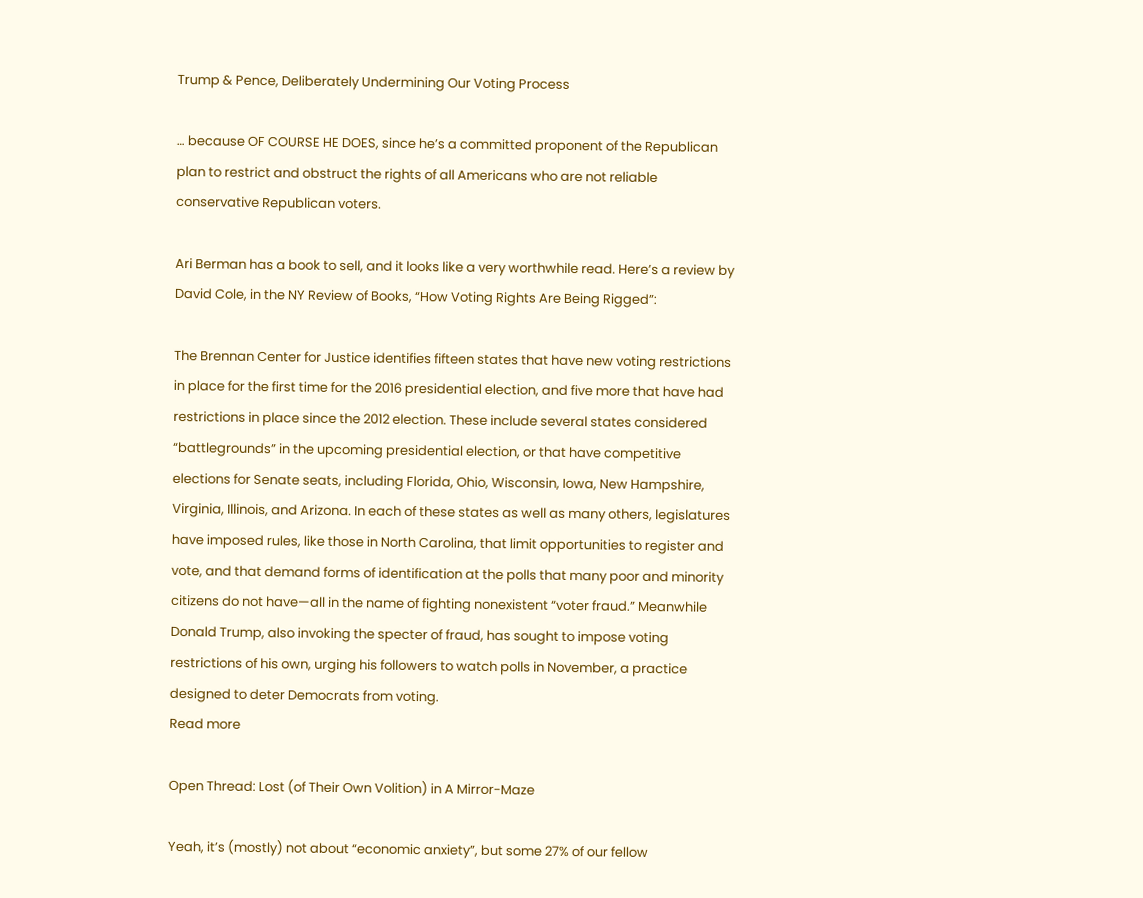Trump & Pence, Deliberately Undermining Our Voting Process

… because OF COURSE HE DOES, since he’s a committed proponent of the Republican plan to restrict and obstruct the rights of all Americans who are not reliable conservative Republican voters.

Ari Berman has a book to sell, and it looks like a very worthwhile read. Here’s a review by David Cole, in the NY Review of Books, “How Voting Rights Are Being Rigged”:

The Brennan Center for Justice identifies fifteen states that have new voting restrictions in place for the first time for the 2016 presidential election, and five more that have had restrictions in place since the 2012 election. These include several states considered “battlegrounds” in the upcoming presidential election, or that have competitive elections for Senate seats, including Florida, Ohio, Wisconsin, Iowa, New Hampshire, Virginia, Illinois, and Arizona. In each of these states as well as many others, legislatures have imposed rules, like those in North Carolina, that limit opportunities to register and vote, and that demand forms of identification at the polls that many poor and minority citizens do not have—all in the name of fighting nonexistent “voter fraud.” Meanwhile Donald Trump, also invoking the specter of fraud, has sought to impose voting restrictions of his own, urging his followers to watch polls in November, a practice designed to deter Democrats from voting.
Read more

Open Thread: Lost (of Their Own Volition) in A Mirror-Maze

Yeah, it’s (mostly) not about “economic anxiety”, but some 27% of our fellow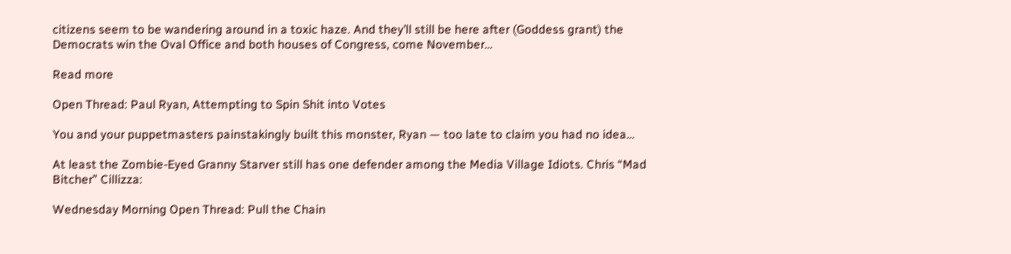citizens seem to be wandering around in a toxic haze. And they’ll still be here after (Goddess grant) the Democrats win the Oval Office and both houses of Congress, come November…

Read more

Open Thread: Paul Ryan, Attempting to Spin Shit into Votes

You and your puppetmasters painstakingly built this monster, Ryan — too late to claim you had no idea…

At least the Zombie-Eyed Granny Starver still has one defender among the Media Village Idiots. Chris “Mad Bitcher” Cillizza:

Wednesday Morning Open Thread: Pull the Chain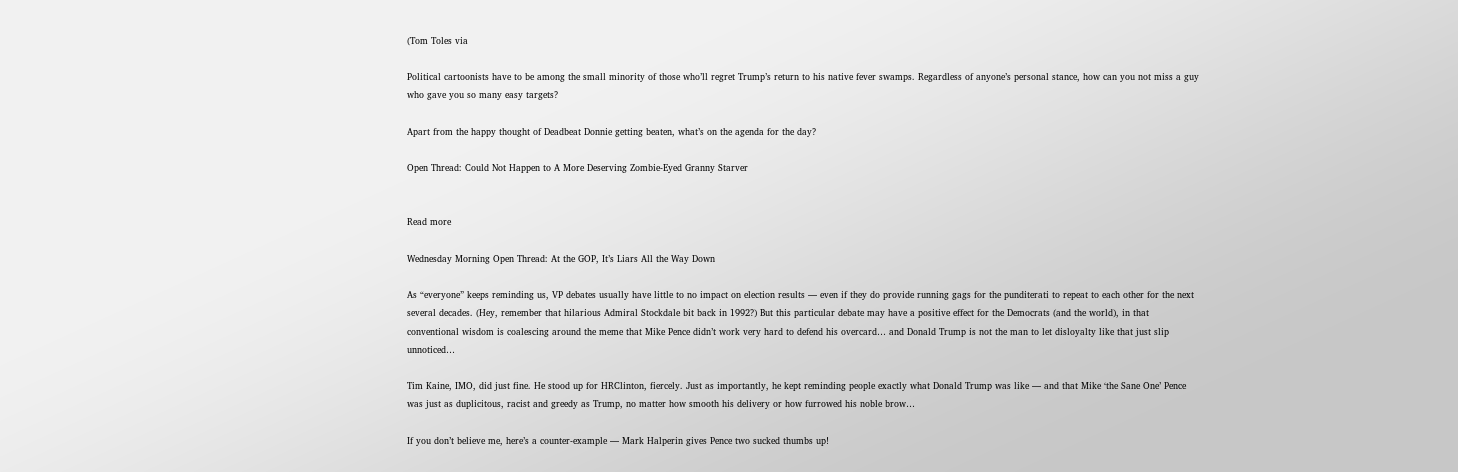(Tom Toles via

Political cartoonists have to be among the small minority of those who’ll regret Trump’s return to his native fever swamps. Regardless of anyone’s personal stance, how can you not miss a guy who gave you so many easy targets?

Apart from the happy thought of Deadbeat Donnie getting beaten, what’s on the agenda for the day?

Open Thread: Could Not Happen to A More Deserving Zombie-Eyed Granny Starver


Read more

Wednesday Morning Open Thread: At the GOP, It’s Liars All the Way Down

As “everyone” keeps reminding us, VP debates usually have little to no impact on election results — even if they do provide running gags for the punditerati to repeat to each other for the next several decades. (Hey, remember that hilarious Admiral Stockdale bit back in 1992?) But this particular debate may have a positive effect for the Democrats (and the world), in that conventional wisdom is coalescing around the meme that Mike Pence didn’t work very hard to defend his overcard… and Donald Trump is not the man to let disloyalty like that just slip unnoticed…

Tim Kaine, IMO, did just fine. He stood up for HRClinton, fiercely. Just as importantly, he kept reminding people exactly what Donald Trump was like — and that Mike ‘the Sane One’ Pence was just as duplicitous, racist and greedy as Trump, no matter how smooth his delivery or how furrowed his noble brow…

If you don’t believe me, here’s a counter-example — Mark Halperin gives Pence two sucked thumbs up!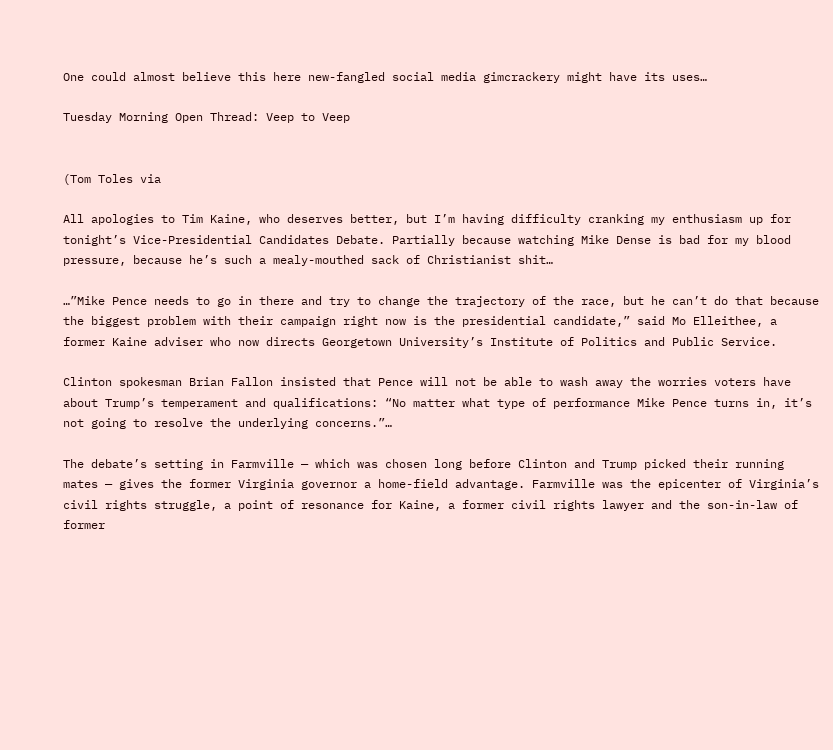One could almost believe this here new-fangled social media gimcrackery might have its uses…

Tuesday Morning Open Thread: Veep to Veep


(Tom Toles via

All apologies to Tim Kaine, who deserves better, but I’m having difficulty cranking my enthusiasm up for tonight’s Vice-Presidential Candidates Debate. Partially because watching Mike Dense is bad for my blood pressure, because he’s such a mealy-mouthed sack of Christianist shit…

…”Mike Pence needs to go in there and try to change the trajectory of the race, but he can’t do that because the biggest problem with their campaign right now is the presidential candidate,” said Mo Elleithee, a former Kaine adviser who now directs Georgetown University’s Institute of Politics and Public Service.

Clinton spokesman Brian Fallon insisted that Pence will not be able to wash away the worries voters have about Trump’s temperament and qualifications: “No matter what type of performance Mike Pence turns in, it’s not going to resolve the underlying concerns.”…

The debate’s setting in Farmville — which was chosen long before Clinton and Trump picked their running mates — gives the former Virginia governor a home-field advantage. Farmville was the epicenter of Virginia’s civil rights struggle, a point of resonance for Kaine, a former civil rights lawyer and the son-in-law of former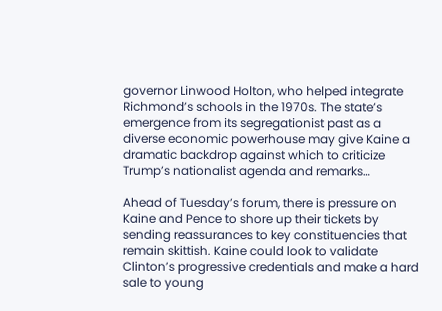governor Linwood Holton, who helped integrate Richmond’s schools in the 1970s. The state’s emergence from its segregationist past as a diverse economic powerhouse may give Kaine a dramatic backdrop against which to criticize Trump’s nationalist agenda and remarks…

Ahead of Tuesday’s forum, there is pressure on Kaine and Pence to shore up their tickets by sending reassurances to key constituencies that remain skittish. Kaine could look to validate Clinton’s progressive credentials and make a hard sale to young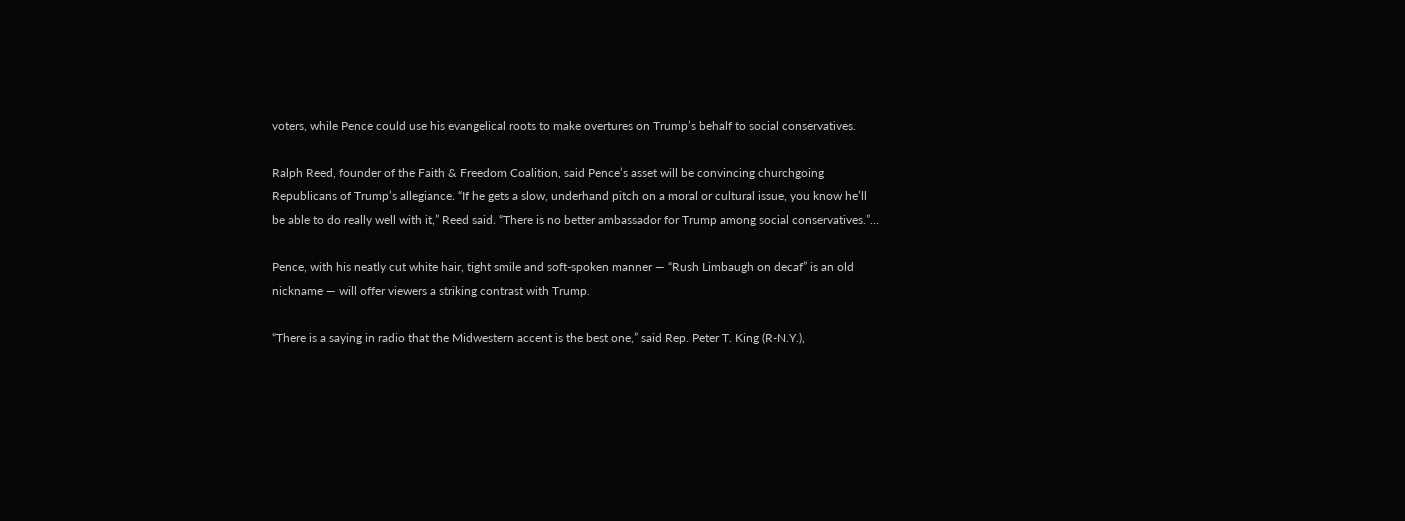voters, while Pence could use his evangelical roots to make overtures on Trump’s behalf to social conservatives.

Ralph Reed, founder of the Faith & Freedom Coalition, said Pence’s asset will be convincing churchgoing Republicans of Trump’s allegiance. “If he gets a slow, underhand pitch on a moral or cultural issue, you know he’ll be able to do really well with it,” Reed said. “There is no better ambassador for Trump among social conservatives.”…

Pence, with his neatly cut white hair, tight smile and soft-spoken manner — “Rush Limbaugh on decaf” is an old nickname — will offer viewers a striking contrast with Trump.

“There is a saying in radio that the Midwestern accent is the best one,” said Rep. Peter T. King (R-N.Y.),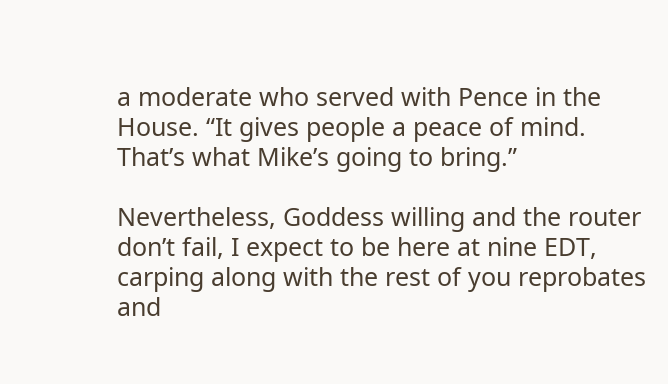a moderate who served with Pence in the House. “It gives people a peace of mind. That’s what Mike’s going to bring.”

Nevertheless, Goddess willing and the router don’t fail, I expect to be here at nine EDT, carping along with the rest of you reprobates and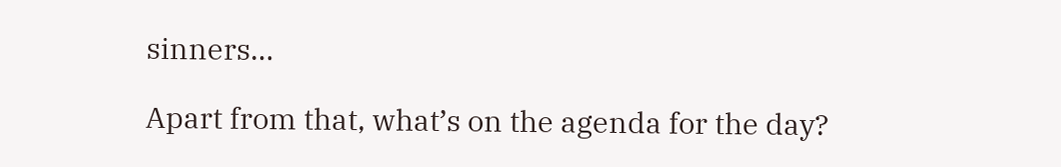sinners…

Apart from that, what’s on the agenda for the day?